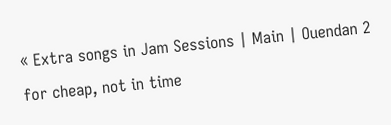« Extra songs in Jam Sessions | Main | Ouendan 2 for cheap, not in time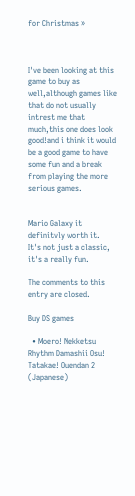for Christmas »



I've been looking at this game to buy as well,although games like that do not usually intrest me that much,this one does look good!and i think it would be a good game to have some fun and a break from playing the more serious games.


Mario Galaxy it definitvly worth it.
It's not just a classic, it's a really fun.

The comments to this entry are closed.

Buy DS games

  • Moero! Nekketsu Rhythm Damashii Osu! Tatakae! Ouendan 2 (Japanese)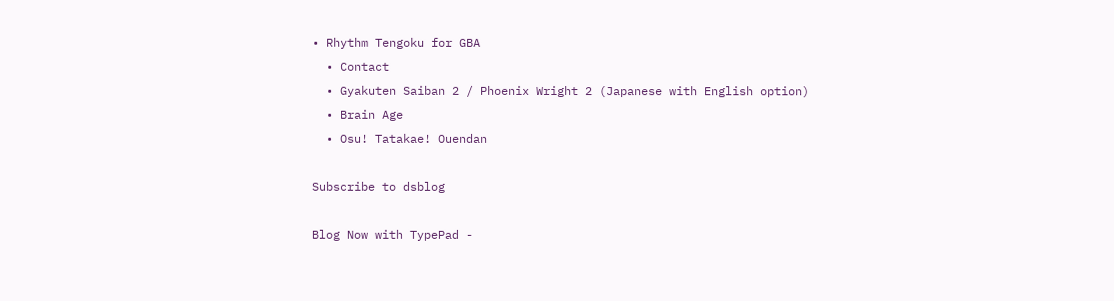• Rhythm Tengoku for GBA
  • Contact
  • Gyakuten Saiban 2 / Phoenix Wright 2 (Japanese with English option)
  • Brain Age
  • Osu! Tatakae! Ouendan

Subscribe to dsblog

Blog Now with TypePad -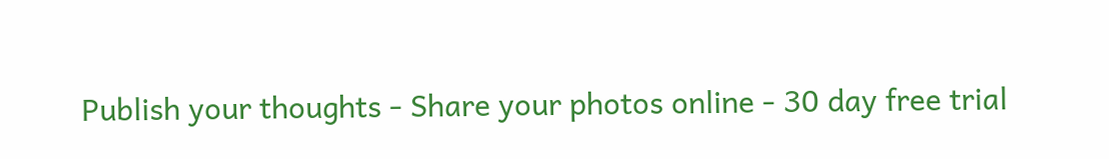Publish your thoughts - Share your photos online - 30 day free trial